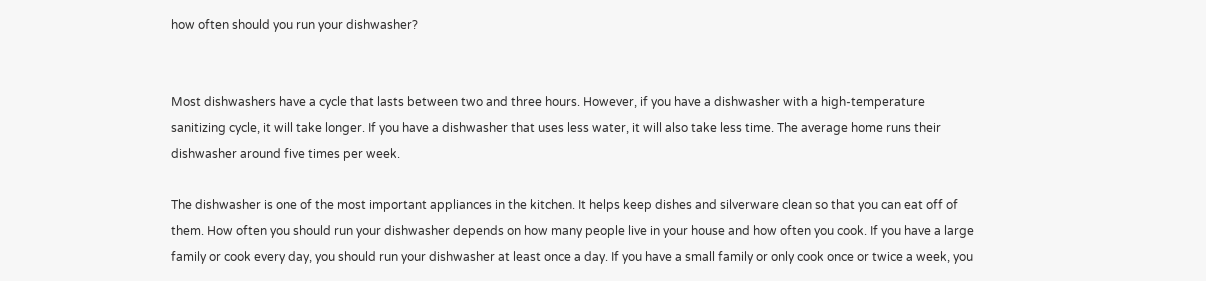how often should you run your dishwasher?


Most dishwashers have a cycle that lasts between two and three hours. However, if you have a dishwasher with a high-temperature sanitizing cycle, it will take longer. If you have a dishwasher that uses less water, it will also take less time. The average home runs their dishwasher around five times per week.

The dishwasher is one of the most important appliances in the kitchen. It helps keep dishes and silverware clean so that you can eat off of them. How often you should run your dishwasher depends on how many people live in your house and how often you cook. If you have a large family or cook every day, you should run your dishwasher at least once a day. If you have a small family or only cook once or twice a week, you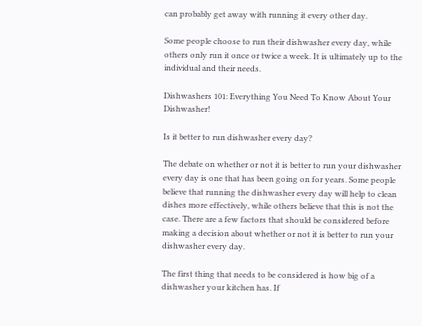can probably get away with running it every other day.

Some people choose to run their dishwasher every day, while others only run it once or twice a week. It is ultimately up to the individual and their needs.

Dishwashers 101: Everything You Need To Know About Your Dishwasher!

Is it better to run dishwasher every day?

The debate on whether or not it is better to run your dishwasher every day is one that has been going on for years. Some people believe that running the dishwasher every day will help to clean dishes more effectively, while others believe that this is not the case. There are a few factors that should be considered before making a decision about whether or not it is better to run your dishwasher every day.

The first thing that needs to be considered is how big of a dishwasher your kitchen has. If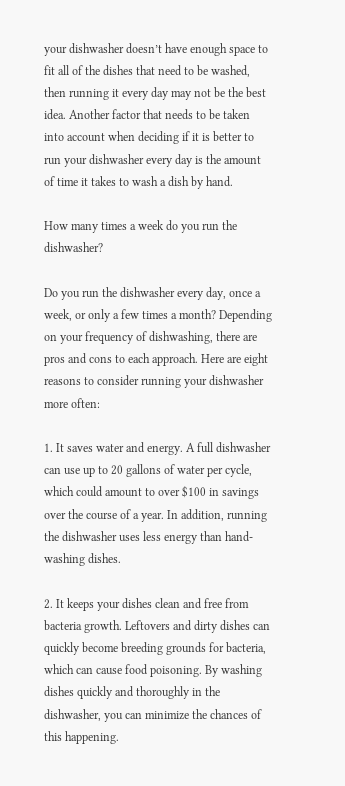your dishwasher doesn’t have enough space to fit all of the dishes that need to be washed, then running it every day may not be the best idea. Another factor that needs to be taken into account when deciding if it is better to run your dishwasher every day is the amount of time it takes to wash a dish by hand.

How many times a week do you run the dishwasher?

Do you run the dishwasher every day, once a week, or only a few times a month? Depending on your frequency of dishwashing, there are pros and cons to each approach. Here are eight reasons to consider running your dishwasher more often:

1. It saves water and energy. A full dishwasher can use up to 20 gallons of water per cycle, which could amount to over $100 in savings over the course of a year. In addition, running the dishwasher uses less energy than hand-washing dishes.

2. It keeps your dishes clean and free from bacteria growth. Leftovers and dirty dishes can quickly become breeding grounds for bacteria, which can cause food poisoning. By washing dishes quickly and thoroughly in the dishwasher, you can minimize the chances of this happening.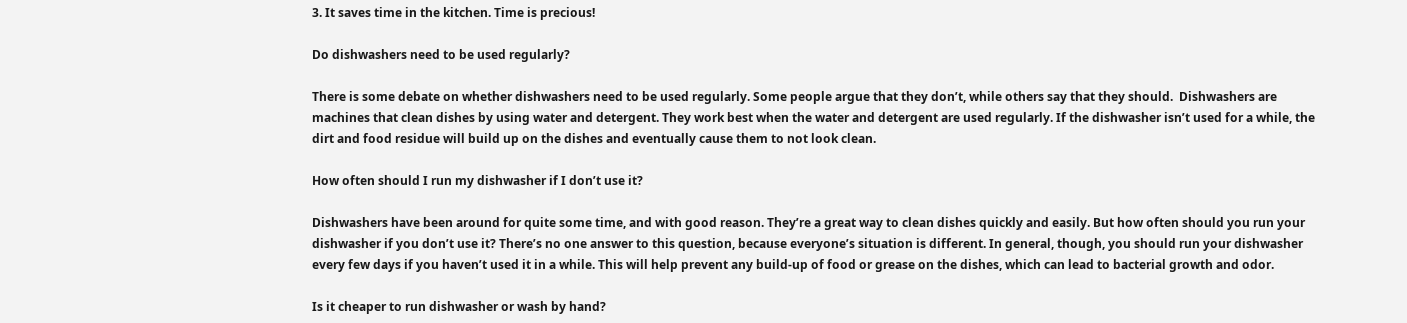3. It saves time in the kitchen. Time is precious!

Do dishwashers need to be used regularly?

There is some debate on whether dishwashers need to be used regularly. Some people argue that they don’t, while others say that they should.  Dishwashers are machines that clean dishes by using water and detergent. They work best when the water and detergent are used regularly. If the dishwasher isn’t used for a while, the dirt and food residue will build up on the dishes and eventually cause them to not look clean.

How often should I run my dishwasher if I don’t use it?

Dishwashers have been around for quite some time, and with good reason. They’re a great way to clean dishes quickly and easily. But how often should you run your dishwasher if you don’t use it? There’s no one answer to this question, because everyone’s situation is different. In general, though, you should run your dishwasher every few days if you haven’t used it in a while. This will help prevent any build-up of food or grease on the dishes, which can lead to bacterial growth and odor.

Is it cheaper to run dishwasher or wash by hand?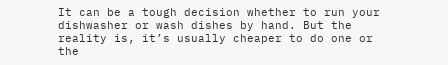It can be a tough decision whether to run your dishwasher or wash dishes by hand. But the reality is, it’s usually cheaper to do one or the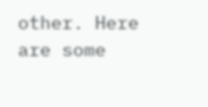other. Here are some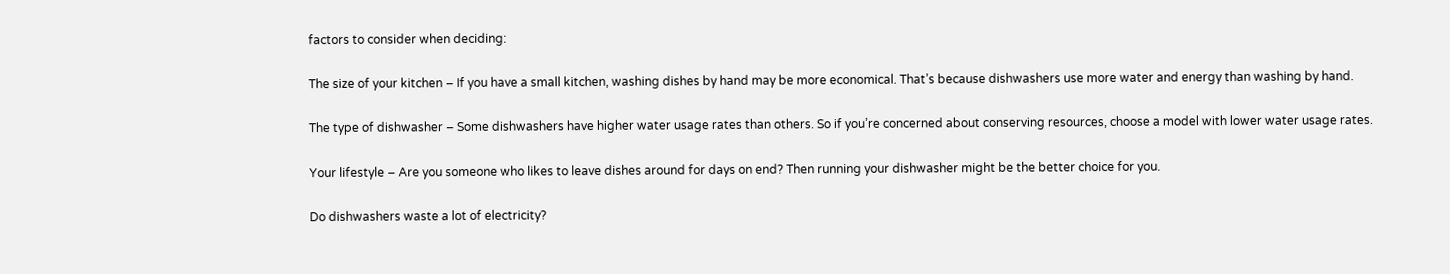factors to consider when deciding:

The size of your kitchen – If you have a small kitchen, washing dishes by hand may be more economical. That’s because dishwashers use more water and energy than washing by hand.

The type of dishwasher – Some dishwashers have higher water usage rates than others. So if you’re concerned about conserving resources, choose a model with lower water usage rates.

Your lifestyle – Are you someone who likes to leave dishes around for days on end? Then running your dishwasher might be the better choice for you.

Do dishwashers waste a lot of electricity?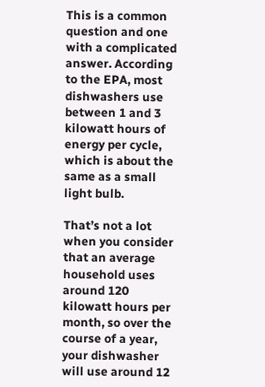This is a common question and one with a complicated answer. According to the EPA, most dishwashers use between 1 and 3 kilowatt hours of energy per cycle, which is about the same as a small light bulb.

That’s not a lot when you consider that an average household uses around 120 kilowatt hours per month, so over the course of a year, your dishwasher will use around 12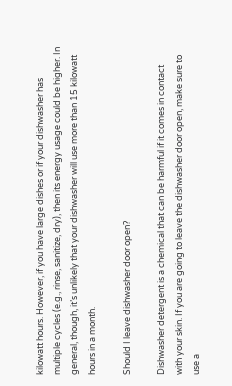kilowatt hours. However, if you have large dishes or if your dishwasher has multiple cycles (e.g., rinse, sanitize, dry), then its energy usage could be higher. In general, though, it’s unlikely that your dishwasher will use more than 15 kilowatt hours in a month.

Should I leave dishwasher door open?

Dishwasher detergent is a chemical that can be harmful if it comes in contact with your skin. If you are going to leave the dishwasher door open, make sure to use a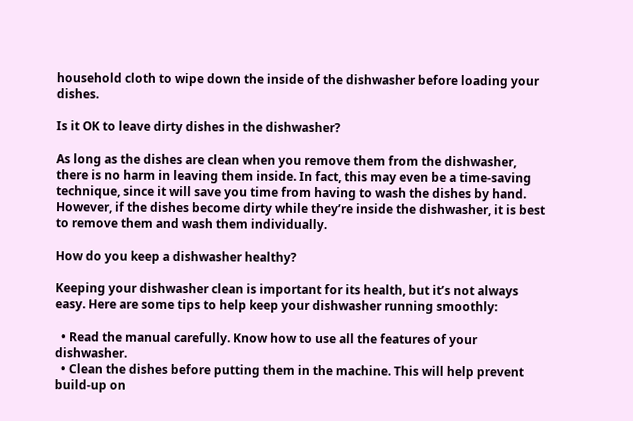household cloth to wipe down the inside of the dishwasher before loading your dishes.

Is it OK to leave dirty dishes in the dishwasher?

As long as the dishes are clean when you remove them from the dishwasher, there is no harm in leaving them inside. In fact, this may even be a time-saving technique, since it will save you time from having to wash the dishes by hand. However, if the dishes become dirty while they’re inside the dishwasher, it is best to remove them and wash them individually.

How do you keep a dishwasher healthy?

Keeping your dishwasher clean is important for its health, but it’s not always easy. Here are some tips to help keep your dishwasher running smoothly:

  • Read the manual carefully. Know how to use all the features of your dishwasher.
  • Clean the dishes before putting them in the machine. This will help prevent build-up on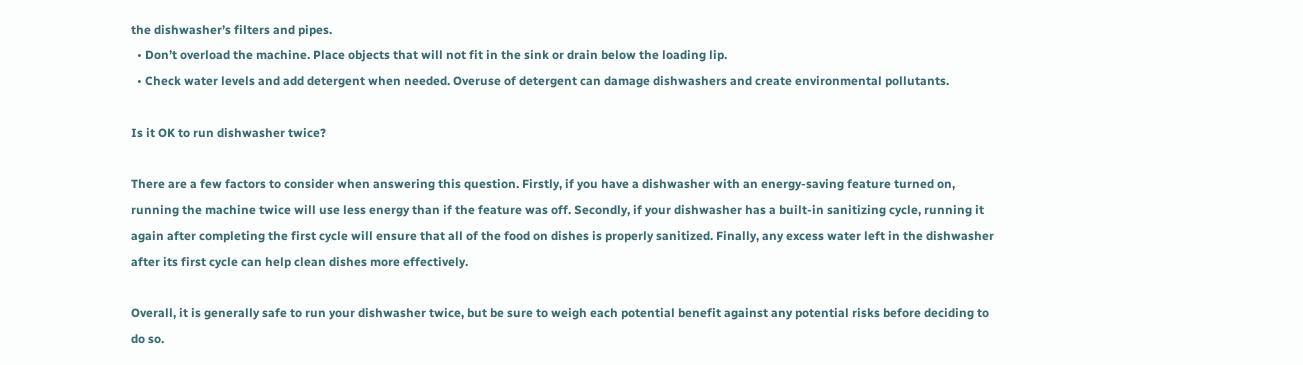the dishwasher’s filters and pipes.
  • Don’t overload the machine. Place objects that will not fit in the sink or drain below the loading lip.
  • Check water levels and add detergent when needed. Overuse of detergent can damage dishwashers and create environmental pollutants.

Is it OK to run dishwasher twice?

There are a few factors to consider when answering this question. Firstly, if you have a dishwasher with an energy-saving feature turned on, running the machine twice will use less energy than if the feature was off. Secondly, if your dishwasher has a built-in sanitizing cycle, running it again after completing the first cycle will ensure that all of the food on dishes is properly sanitized. Finally, any excess water left in the dishwasher after its first cycle can help clean dishes more effectively.

Overall, it is generally safe to run your dishwasher twice, but be sure to weigh each potential benefit against any potential risks before deciding to do so.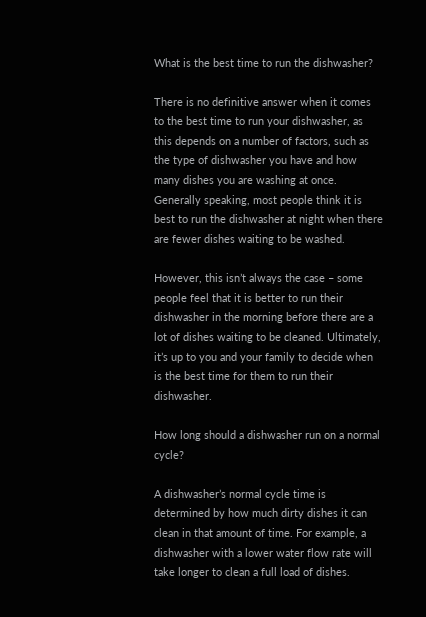What is the best time to run the dishwasher?

There is no definitive answer when it comes to the best time to run your dishwasher, as this depends on a number of factors, such as the type of dishwasher you have and how many dishes you are washing at once. Generally speaking, most people think it is best to run the dishwasher at night when there are fewer dishes waiting to be washed.

However, this isn’t always the case – some people feel that it is better to run their dishwasher in the morning before there are a lot of dishes waiting to be cleaned. Ultimately, it’s up to you and your family to decide when is the best time for them to run their dishwasher.

How long should a dishwasher run on a normal cycle?

A dishwasher’s normal cycle time is determined by how much dirty dishes it can clean in that amount of time. For example, a dishwasher with a lower water flow rate will take longer to clean a full load of dishes.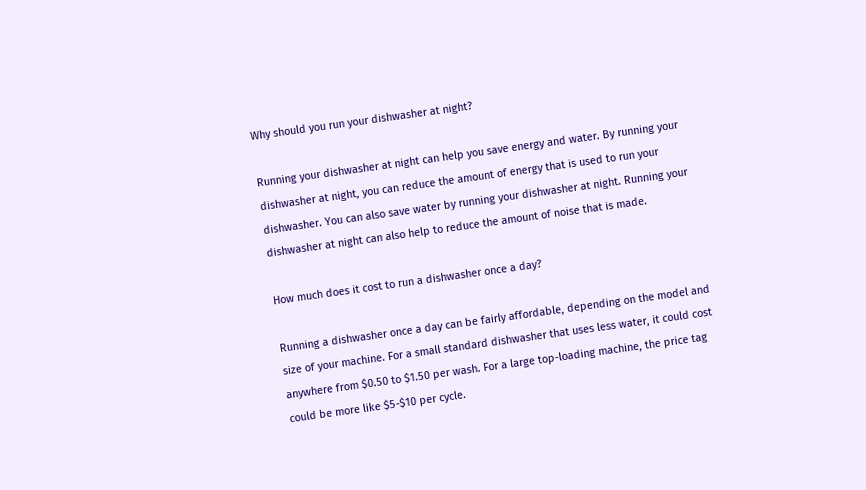Why should you run your dishwasher at night?

Running your dishwasher at night can help you save energy and water. By running your dishwasher at night, you can reduce the amount of energy that is used to run your dishwasher. You can also save water by running your dishwasher at night. Running your dishwasher at night can also help to reduce the amount of noise that is made.

How much does it cost to run a dishwasher once a day?

Running a dishwasher once a day can be fairly affordable, depending on the model and size of your machine. For a small standard dishwasher that uses less water, it could cost anywhere from $0.50 to $1.50 per wash. For a large top-loading machine, the price tag could be more like $5-$10 per cycle.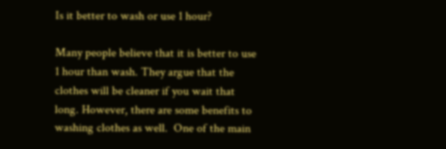Is it better to wash or use 1 hour?

Many people believe that it is better to use 1 hour than wash. They argue that the clothes will be cleaner if you wait that long. However, there are some benefits to washing clothes as well.  One of the main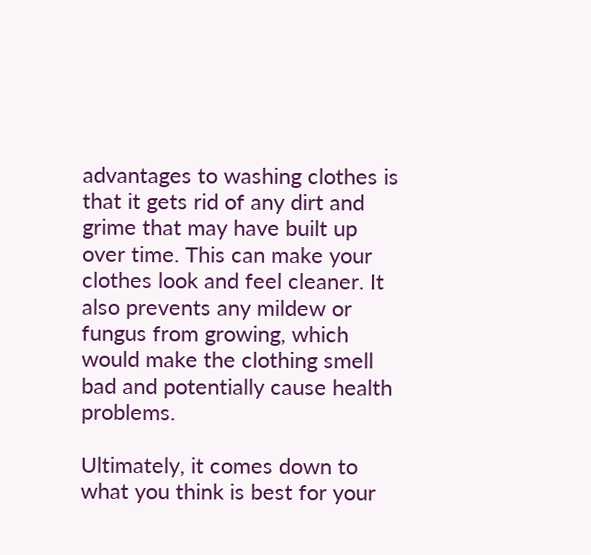advantages to washing clothes is that it gets rid of any dirt and grime that may have built up over time. This can make your clothes look and feel cleaner. It also prevents any mildew or fungus from growing, which would make the clothing smell bad and potentially cause health problems.

Ultimately, it comes down to what you think is best for your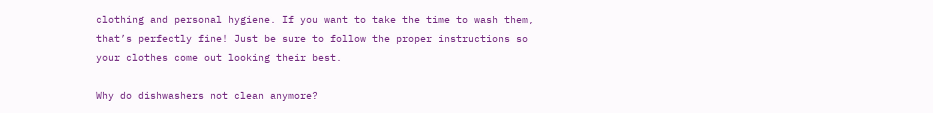clothing and personal hygiene. If you want to take the time to wash them, that’s perfectly fine! Just be sure to follow the proper instructions so your clothes come out looking their best.

Why do dishwashers not clean anymore?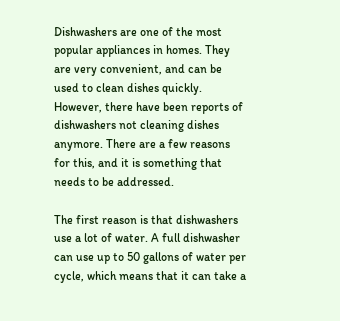Dishwashers are one of the most popular appliances in homes. They are very convenient, and can be used to clean dishes quickly. However, there have been reports of dishwashers not cleaning dishes anymore. There are a few reasons for this, and it is something that needs to be addressed.

The first reason is that dishwashers use a lot of water. A full dishwasher can use up to 50 gallons of water per cycle, which means that it can take a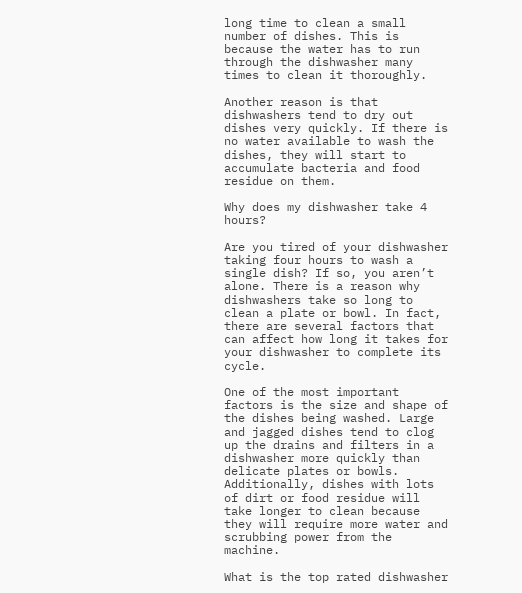long time to clean a small number of dishes. This is because the water has to run through the dishwasher many times to clean it thoroughly.

Another reason is that dishwashers tend to dry out dishes very quickly. If there is no water available to wash the dishes, they will start to accumulate bacteria and food residue on them.

Why does my dishwasher take 4 hours?

Are you tired of your dishwasher taking four hours to wash a single dish? If so, you aren’t alone. There is a reason why dishwashers take so long to clean a plate or bowl. In fact, there are several factors that can affect how long it takes for your dishwasher to complete its cycle.

One of the most important factors is the size and shape of the dishes being washed. Large and jagged dishes tend to clog up the drains and filters in a dishwasher more quickly than delicate plates or bowls. Additionally, dishes with lots of dirt or food residue will take longer to clean because they will require more water and scrubbing power from the machine.

What is the top rated dishwasher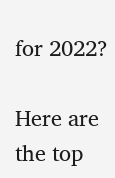for 2022?

Here are the top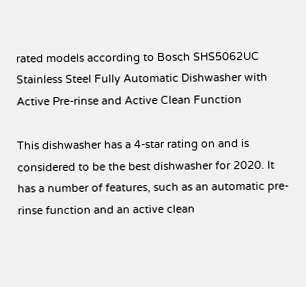rated models according to Bosch SHS5062UC Stainless Steel Fully Automatic Dishwasher with Active Pre-rinse and Active Clean Function

This dishwasher has a 4-star rating on and is considered to be the best dishwasher for 2020. It has a number of features, such as an automatic pre-rinse function and an active clean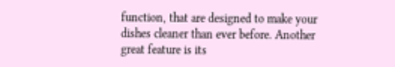function, that are designed to make your dishes cleaner than ever before. Another great feature is its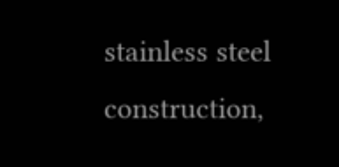stainless steel construction,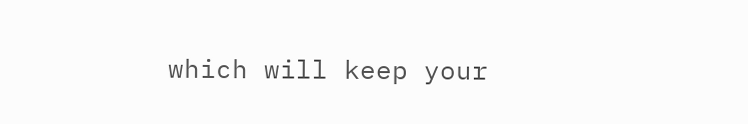which will keep your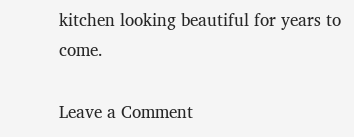kitchen looking beautiful for years to come.

Leave a Comment